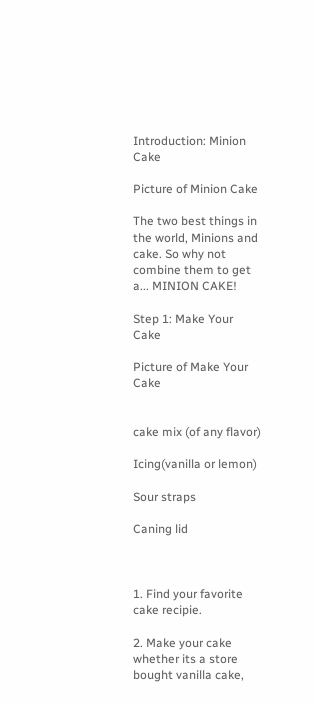Introduction: Minion Cake

Picture of Minion Cake

The two best things in the world, Minions and cake. So why not combine them to get a... MINION CAKE!

Step 1: Make Your Cake

Picture of Make Your Cake


cake mix (of any flavor)

Icing(vanilla or lemon)

Sour straps

Caning lid



1. Find your favorite cake recipie.

2. Make your cake whether its a store bought vanilla cake,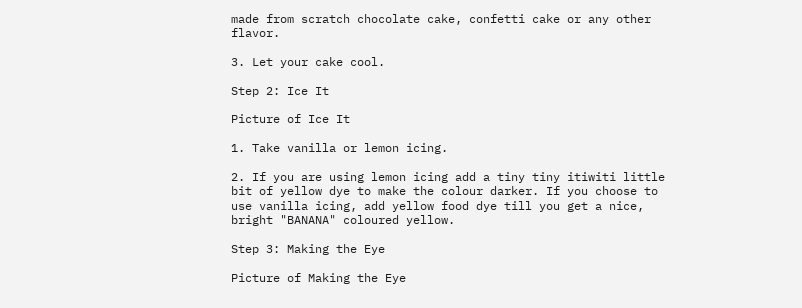made from scratch chocolate cake, confetti cake or any other flavor.

3. Let your cake cool.

Step 2: Ice It

Picture of Ice It

1. Take vanilla or lemon icing.

2. If you are using lemon icing add a tiny tiny itiwiti little bit of yellow dye to make the colour darker. If you choose to use vanilla icing, add yellow food dye till you get a nice, bright "BANANA" coloured yellow.

Step 3: Making the Eye

Picture of Making the Eye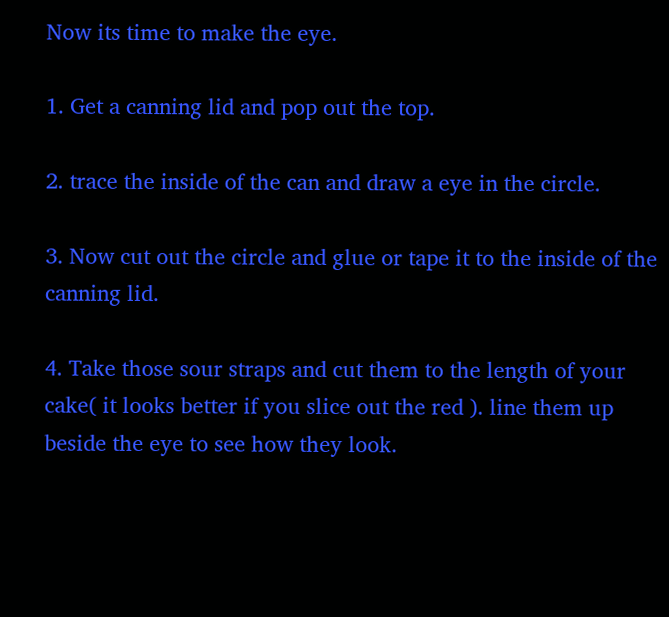Now its time to make the eye.

1. Get a canning lid and pop out the top.

2. trace the inside of the can and draw a eye in the circle.

3. Now cut out the circle and glue or tape it to the inside of the canning lid.

4. Take those sour straps and cut them to the length of your cake( it looks better if you slice out the red ). line them up beside the eye to see how they look.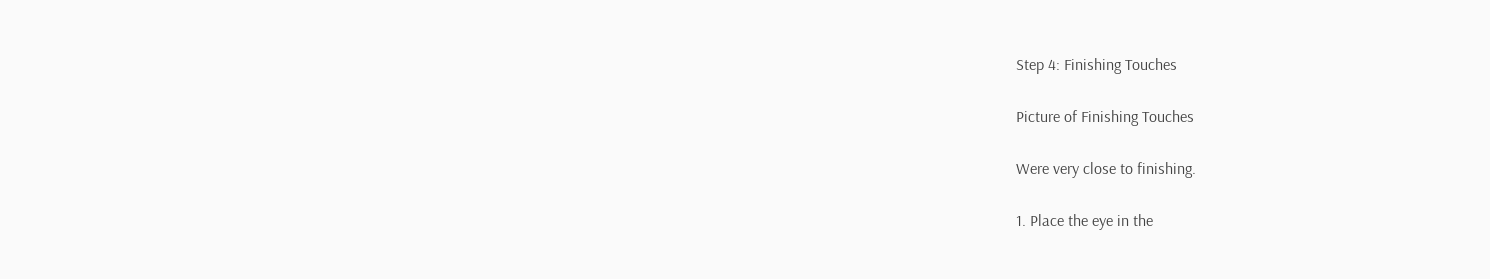Step 4: Finishing Touches

Picture of Finishing Touches

Were very close to finishing.

1. Place the eye in the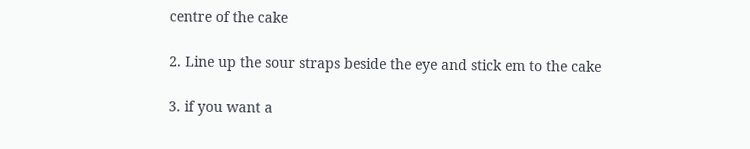centre of the cake

2. Line up the sour straps beside the eye and stick em to the cake

3. if you want a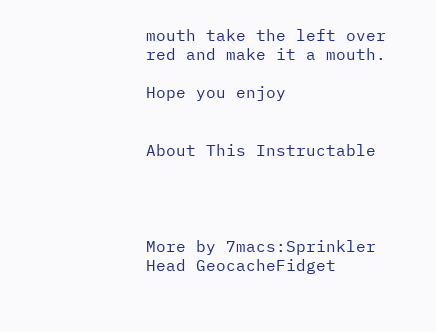mouth take the left over red and make it a mouth.

Hope you enjoy


About This Instructable




More by 7macs:Sprinkler Head GeocacheFidget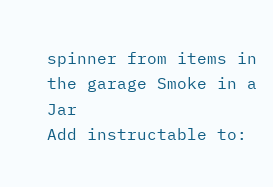spinner from items in the garage Smoke in a Jar
Add instructable to: